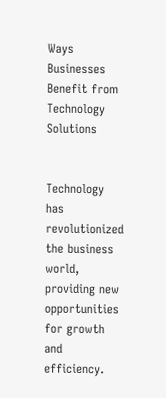Ways Businesses Benefit from Technology Solutions


Technology has revolutionized the business world, providing new opportunities for growth and efficiency.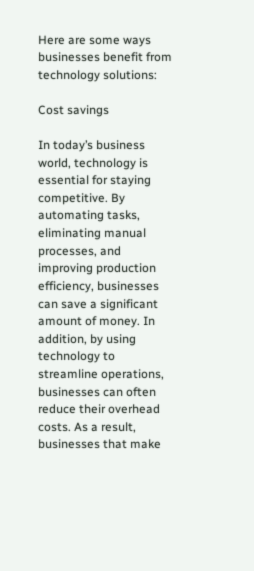Here are some ways businesses benefit from technology solutions:

Cost savings

In today’s business world, technology is essential for staying competitive. By automating tasks, eliminating manual processes, and improving production efficiency, businesses can save a significant amount of money. In addition, by using technology to streamline operations, businesses can often reduce their overhead costs. As a result, businesses that make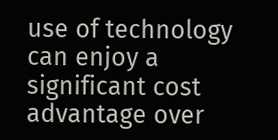use of technology can enjoy a significant cost advantage over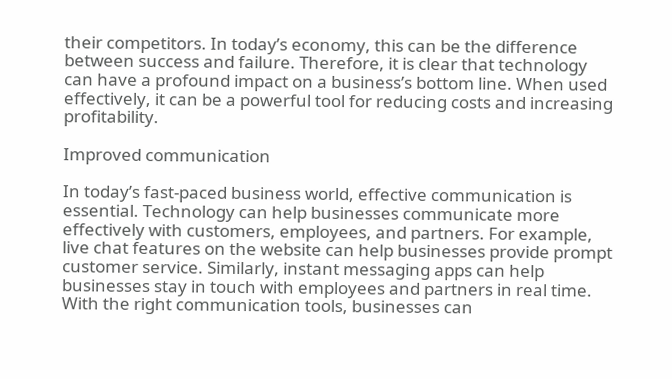their competitors. In today’s economy, this can be the difference between success and failure. Therefore, it is clear that technology can have a profound impact on a business’s bottom line. When used effectively, it can be a powerful tool for reducing costs and increasing profitability.

Improved communication

In today’s fast-paced business world, effective communication is essential. Technology can help businesses communicate more effectively with customers, employees, and partners. For example, live chat features on the website can help businesses provide prompt customer service. Similarly, instant messaging apps can help businesses stay in touch with employees and partners in real time. With the right communication tools, businesses can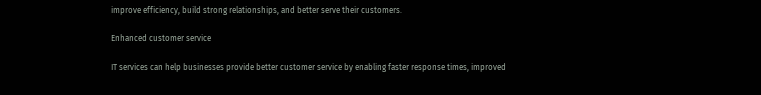improve efficiency, build strong relationships, and better serve their customers.

Enhanced customer service

IT services can help businesses provide better customer service by enabling faster response times, improved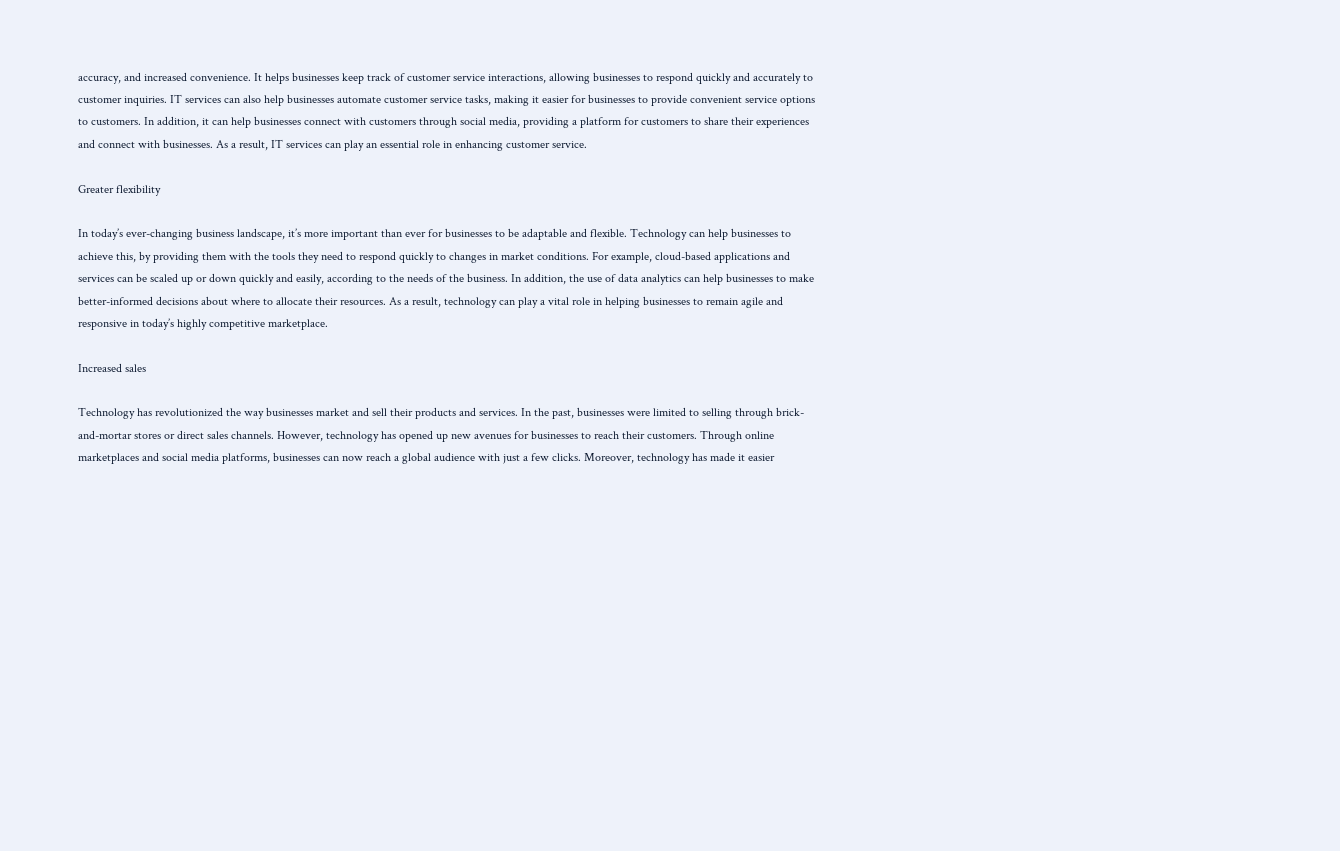accuracy, and increased convenience. It helps businesses keep track of customer service interactions, allowing businesses to respond quickly and accurately to customer inquiries. IT services can also help businesses automate customer service tasks, making it easier for businesses to provide convenient service options to customers. In addition, it can help businesses connect with customers through social media, providing a platform for customers to share their experiences and connect with businesses. As a result, IT services can play an essential role in enhancing customer service.

Greater flexibility

In today’s ever-changing business landscape, it’s more important than ever for businesses to be adaptable and flexible. Technology can help businesses to achieve this, by providing them with the tools they need to respond quickly to changes in market conditions. For example, cloud-based applications and services can be scaled up or down quickly and easily, according to the needs of the business. In addition, the use of data analytics can help businesses to make better-informed decisions about where to allocate their resources. As a result, technology can play a vital role in helping businesses to remain agile and responsive in today’s highly competitive marketplace.

Increased sales

Technology has revolutionized the way businesses market and sell their products and services. In the past, businesses were limited to selling through brick-and-mortar stores or direct sales channels. However, technology has opened up new avenues for businesses to reach their customers. Through online marketplaces and social media platforms, businesses can now reach a global audience with just a few clicks. Moreover, technology has made it easier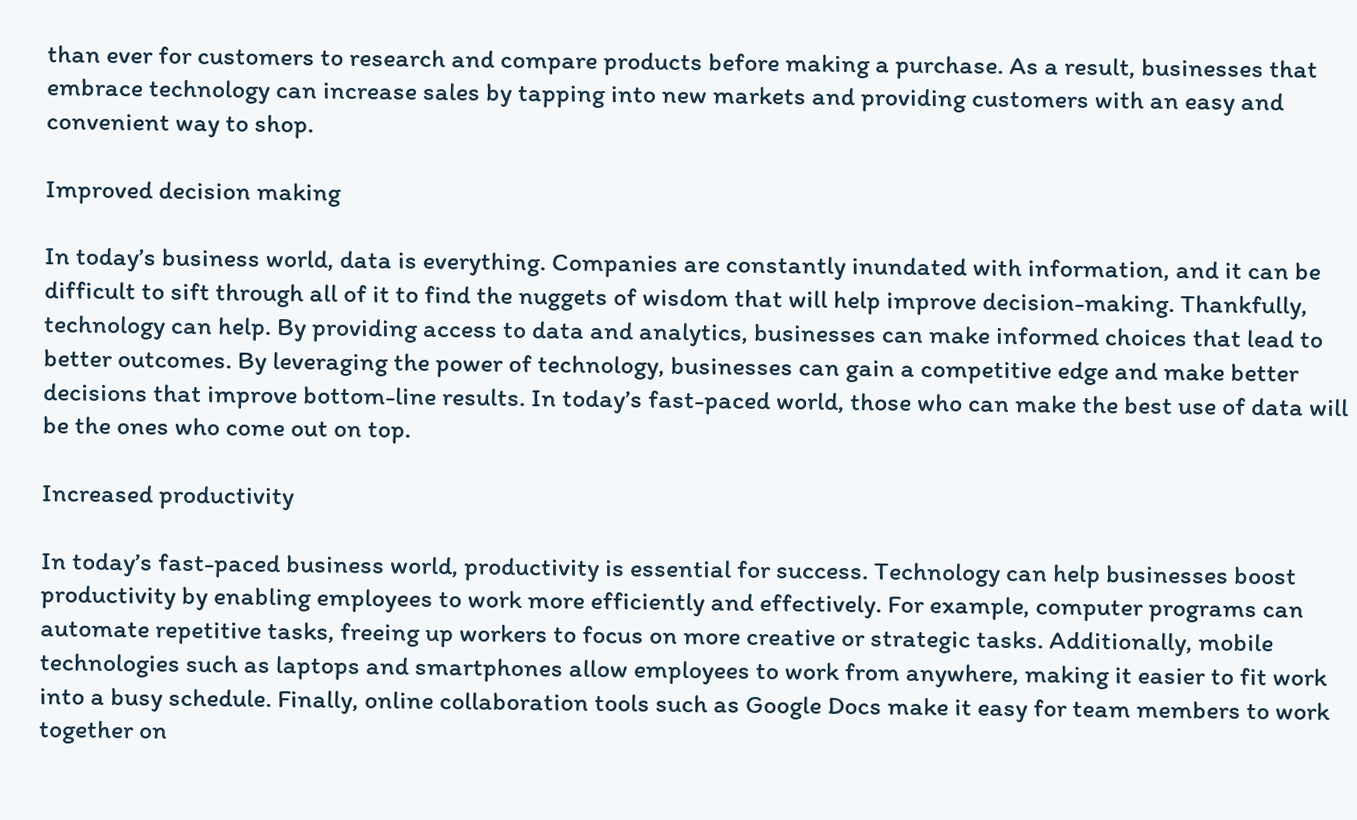than ever for customers to research and compare products before making a purchase. As a result, businesses that embrace technology can increase sales by tapping into new markets and providing customers with an easy and convenient way to shop.

Improved decision making

In today’s business world, data is everything. Companies are constantly inundated with information, and it can be difficult to sift through all of it to find the nuggets of wisdom that will help improve decision-making. Thankfully, technology can help. By providing access to data and analytics, businesses can make informed choices that lead to better outcomes. By leveraging the power of technology, businesses can gain a competitive edge and make better decisions that improve bottom-line results. In today’s fast-paced world, those who can make the best use of data will be the ones who come out on top.

Increased productivity

In today’s fast-paced business world, productivity is essential for success. Technology can help businesses boost productivity by enabling employees to work more efficiently and effectively. For example, computer programs can automate repetitive tasks, freeing up workers to focus on more creative or strategic tasks. Additionally, mobile technologies such as laptops and smartphones allow employees to work from anywhere, making it easier to fit work into a busy schedule. Finally, online collaboration tools such as Google Docs make it easy for team members to work together on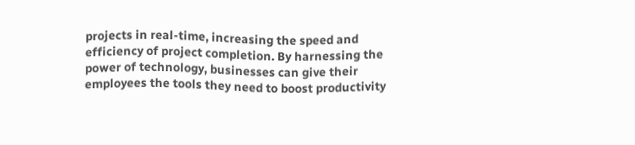projects in real-time, increasing the speed and efficiency of project completion. By harnessing the power of technology, businesses can give their employees the tools they need to boost productivity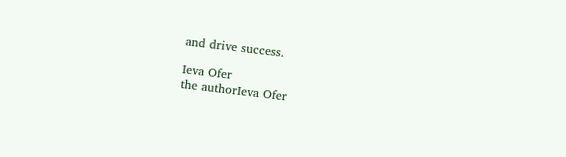and drive success.

Ieva Ofer
the authorIeva Ofer